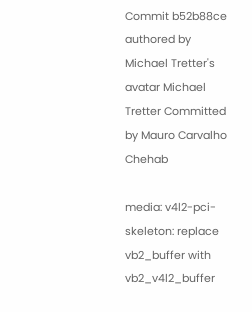Commit b52b88ce authored by Michael Tretter's avatar Michael Tretter Committed by Mauro Carvalho Chehab

media: v4l2-pci-skeleton: replace vb2_buffer with vb2_v4l2_buffer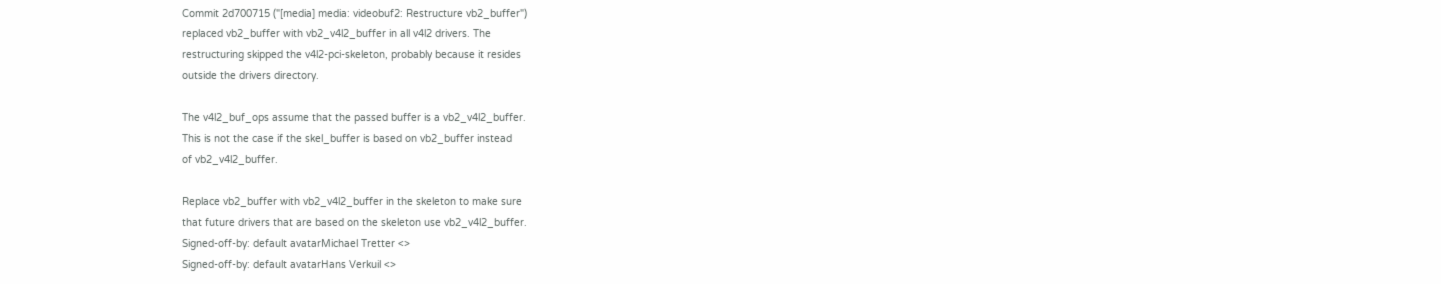Commit 2d700715 ("[media] media: videobuf2: Restructure vb2_buffer")
replaced vb2_buffer with vb2_v4l2_buffer in all v4l2 drivers. The
restructuring skipped the v4l2-pci-skeleton, probably because it resides
outside the drivers directory.

The v4l2_buf_ops assume that the passed buffer is a vb2_v4l2_buffer.
This is not the case if the skel_buffer is based on vb2_buffer instead
of vb2_v4l2_buffer.

Replace vb2_buffer with vb2_v4l2_buffer in the skeleton to make sure
that future drivers that are based on the skeleton use vb2_v4l2_buffer.
Signed-off-by: default avatarMichael Tretter <>
Signed-off-by: default avatarHans Verkuil <>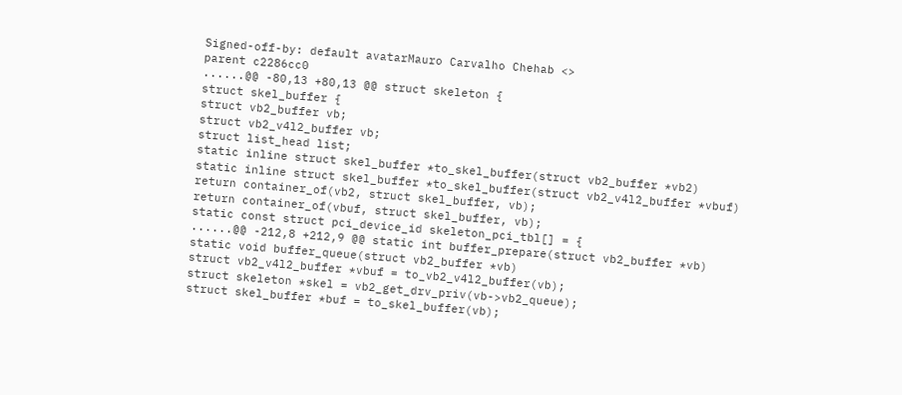Signed-off-by: default avatarMauro Carvalho Chehab <>
parent c2286cc0
......@@ -80,13 +80,13 @@ struct skeleton {
struct skel_buffer {
struct vb2_buffer vb;
struct vb2_v4l2_buffer vb;
struct list_head list;
static inline struct skel_buffer *to_skel_buffer(struct vb2_buffer *vb2)
static inline struct skel_buffer *to_skel_buffer(struct vb2_v4l2_buffer *vbuf)
return container_of(vb2, struct skel_buffer, vb);
return container_of(vbuf, struct skel_buffer, vb);
static const struct pci_device_id skeleton_pci_tbl[] = {
......@@ -212,8 +212,9 @@ static int buffer_prepare(struct vb2_buffer *vb)
static void buffer_queue(struct vb2_buffer *vb)
struct vb2_v4l2_buffer *vbuf = to_vb2_v4l2_buffer(vb);
struct skeleton *skel = vb2_get_drv_priv(vb->vb2_queue);
struct skel_buffer *buf = to_skel_buffer(vb);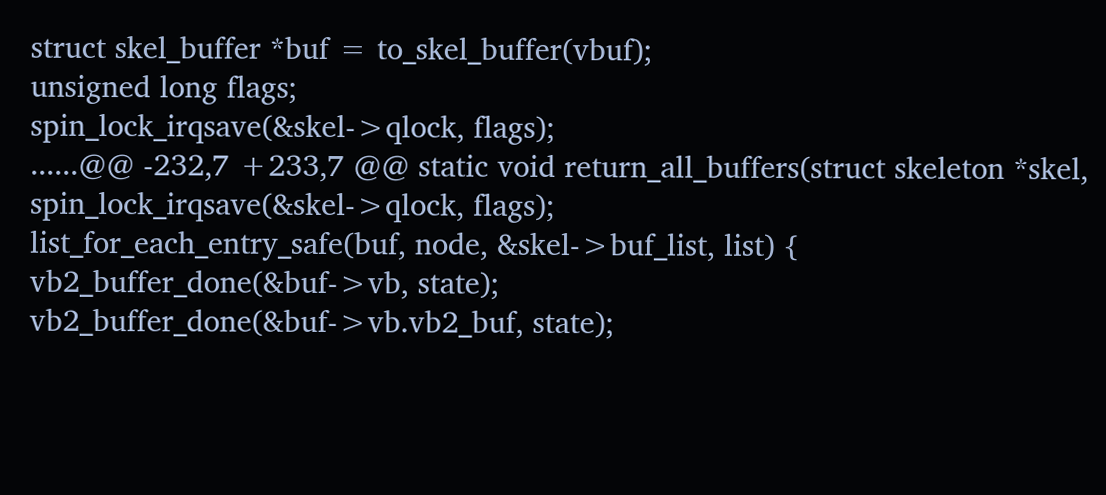struct skel_buffer *buf = to_skel_buffer(vbuf);
unsigned long flags;
spin_lock_irqsave(&skel->qlock, flags);
......@@ -232,7 +233,7 @@ static void return_all_buffers(struct skeleton *skel,
spin_lock_irqsave(&skel->qlock, flags);
list_for_each_entry_safe(buf, node, &skel->buf_list, list) {
vb2_buffer_done(&buf->vb, state);
vb2_buffer_done(&buf->vb.vb2_buf, state);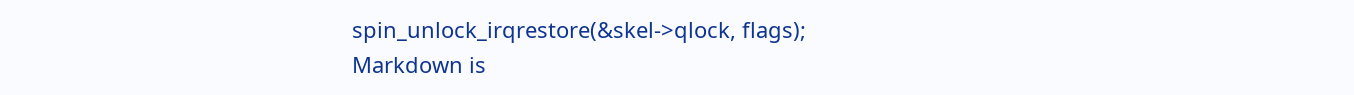spin_unlock_irqrestore(&skel->qlock, flags);
Markdown is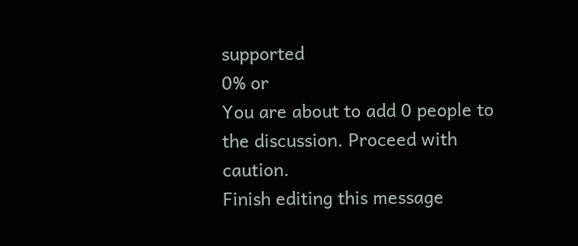supported
0% or
You are about to add 0 people to the discussion. Proceed with caution.
Finish editing this message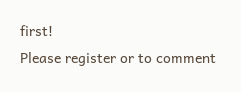first!
Please register or to comment